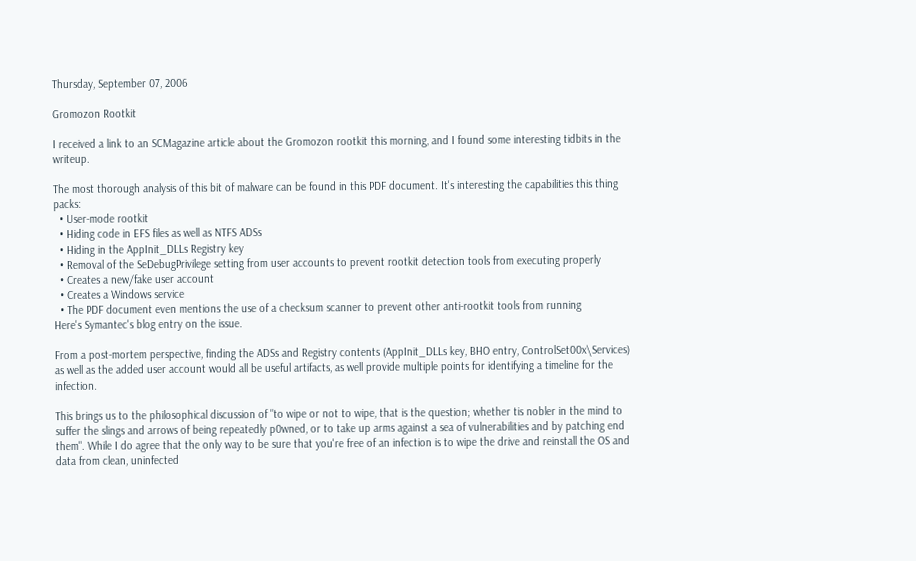Thursday, September 07, 2006

Gromozon Rootkit

I received a link to an SCMagazine article about the Gromozon rootkit this morning, and I found some interesting tidbits in the writeup.

The most thorough analysis of this bit of malware can be found in this PDF document. It's interesting the capabilities this thing packs:
  • User-mode rootkit
  • Hiding code in EFS files as well as NTFS ADSs
  • Hiding in the AppInit_DLLs Registry key
  • Removal of the SeDebugPrivilege setting from user accounts to prevent rootkit detection tools from executing properly
  • Creates a new/fake user account
  • Creates a Windows service
  • The PDF document even mentions the use of a checksum scanner to prevent other anti-rootkit tools from running
Here's Symantec's blog entry on the issue.

From a post-mortem perspective, finding the ADSs and Registry contents (AppInit_DLLs key, BHO entry, ControlSet00x\Services) as well as the added user account would all be useful artifacts, as well provide multiple points for identifying a timeline for the infection.

This brings us to the philosophical discussion of "to wipe or not to wipe, that is the question; whether tis nobler in the mind to suffer the slings and arrows of being repeatedly p0wned, or to take up arms against a sea of vulnerabilities and by patching end them". While I do agree that the only way to be sure that you're free of an infection is to wipe the drive and reinstall the OS and data from clean, uninfected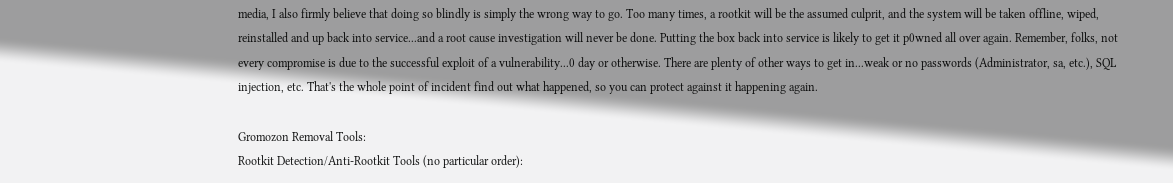media, I also firmly believe that doing so blindly is simply the wrong way to go. Too many times, a rootkit will be the assumed culprit, and the system will be taken offline, wiped, reinstalled and up back into service...and a root cause investigation will never be done. Putting the box back into service is likely to get it p0wned all over again. Remember, folks, not every compromise is due to the successful exploit of a vulnerability...0 day or otherwise. There are plenty of other ways to get in...weak or no passwords (Administrator, sa, etc.), SQL injection, etc. That's the whole point of incident find out what happened, so you can protect against it happening again.

Gromozon Removal Tools:
Rootkit Detection/Anti-Rootkit Tools (no particular order):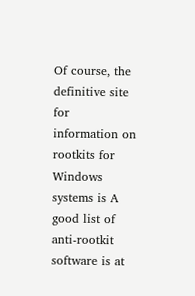Of course, the definitive site for information on rootkits for Windows systems is A good list of anti-rootkit software is at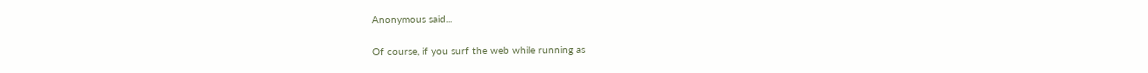Anonymous said...

Of course, if you surf the web while running as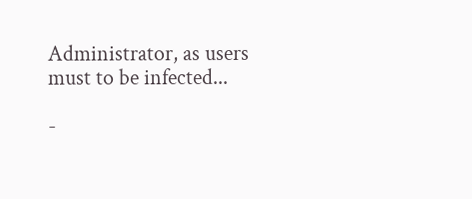Administrator, as users must to be infected...

-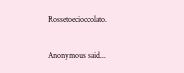Rossetoecioccolato.

Anonymous said...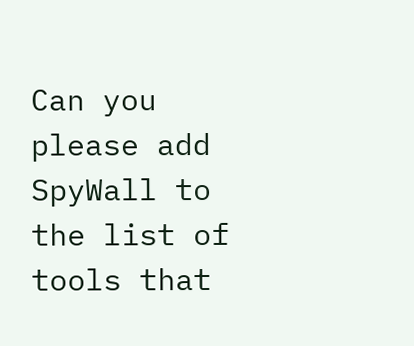Can you please add SpyWall to the list of tools that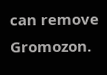can remove Gromozon.